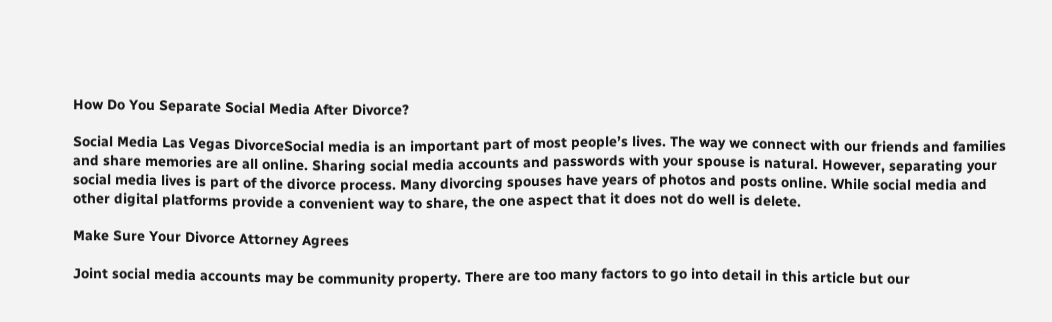How Do You Separate Social Media After Divorce?

Social Media Las Vegas DivorceSocial media is an important part of most people’s lives. The way we connect with our friends and families and share memories are all online. Sharing social media accounts and passwords with your spouse is natural. However, separating your social media lives is part of the divorce process. Many divorcing spouses have years of photos and posts online. While social media and other digital platforms provide a convenient way to share, the one aspect that it does not do well is delete.

Make Sure Your Divorce Attorney Agrees

Joint social media accounts may be community property. There are too many factors to go into detail in this article but our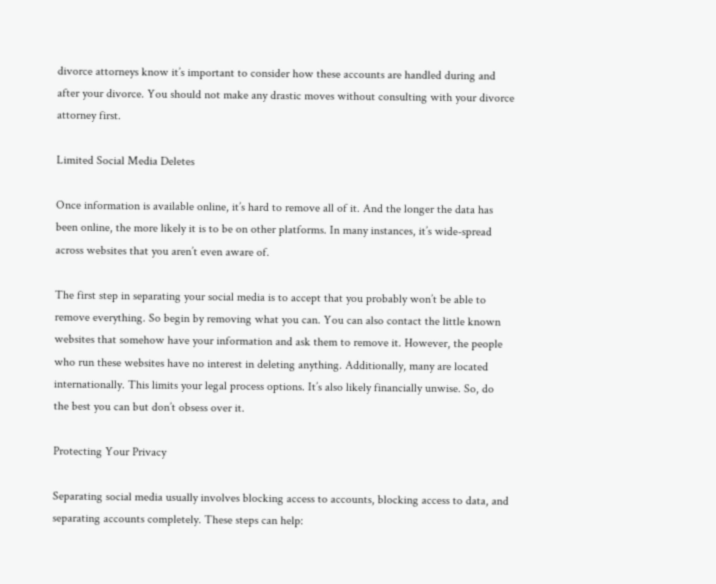divorce attorneys know it’s important to consider how these accounts are handled during and after your divorce. You should not make any drastic moves without consulting with your divorce attorney first.

Limited Social Media Deletes

Once information is available online, it’s hard to remove all of it. And the longer the data has been online, the more likely it is to be on other platforms. In many instances, it’s wide-spread across websites that you aren’t even aware of.

The first step in separating your social media is to accept that you probably won’t be able to remove everything. So begin by removing what you can. You can also contact the little known websites that somehow have your information and ask them to remove it. However, the people who run these websites have no interest in deleting anything. Additionally, many are located internationally. This limits your legal process options. It’s also likely financially unwise. So, do the best you can but don’t obsess over it.

Protecting Your Privacy

Separating social media usually involves blocking access to accounts, blocking access to data, and separating accounts completely. These steps can help: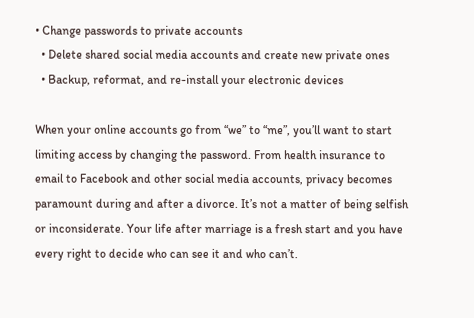• Change passwords to private accounts
  • Delete shared social media accounts and create new private ones
  • Backup, reformat, and re-install your electronic devices

When your online accounts go from “we” to “me”, you’ll want to start limiting access by changing the password. From health insurance to email to Facebook and other social media accounts, privacy becomes paramount during and after a divorce. It’s not a matter of being selfish or inconsiderate. Your life after marriage is a fresh start and you have every right to decide who can see it and who can’t.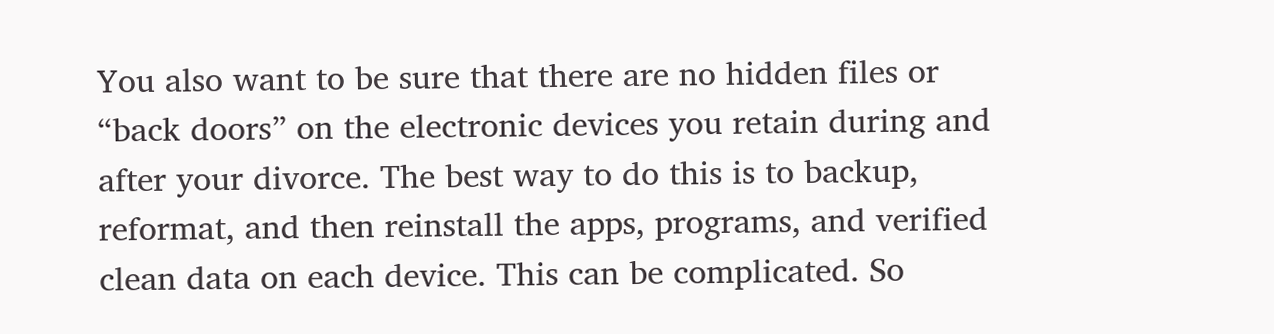You also want to be sure that there are no hidden files or “back doors” on the electronic devices you retain during and after your divorce. The best way to do this is to backup, reformat, and then reinstall the apps, programs, and verified clean data on each device. This can be complicated. So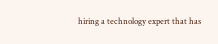hiring a technology expert that has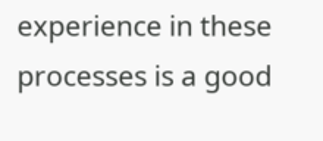experience in these processes is a good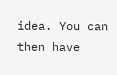idea. You can then have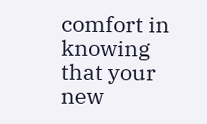comfort in knowing that your new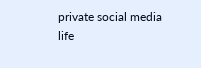private social media life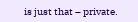is just that – private.